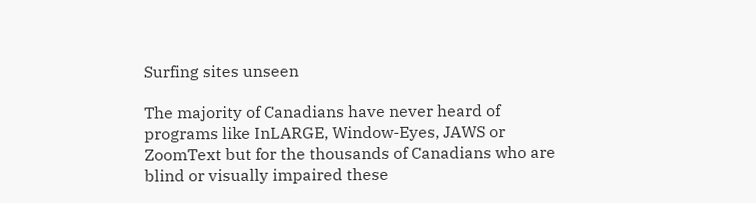Surfing sites unseen

The majority of Canadians have never heard of programs like InLARGE, Window-Eyes, JAWS or ZoomText but for the thousands of Canadians who are blind or visually impaired these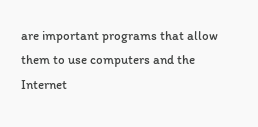are important programs that allow them to use computers and the Internet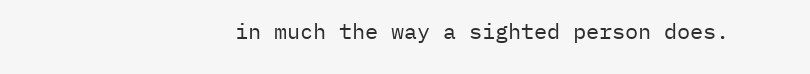in much the way a sighted person does.